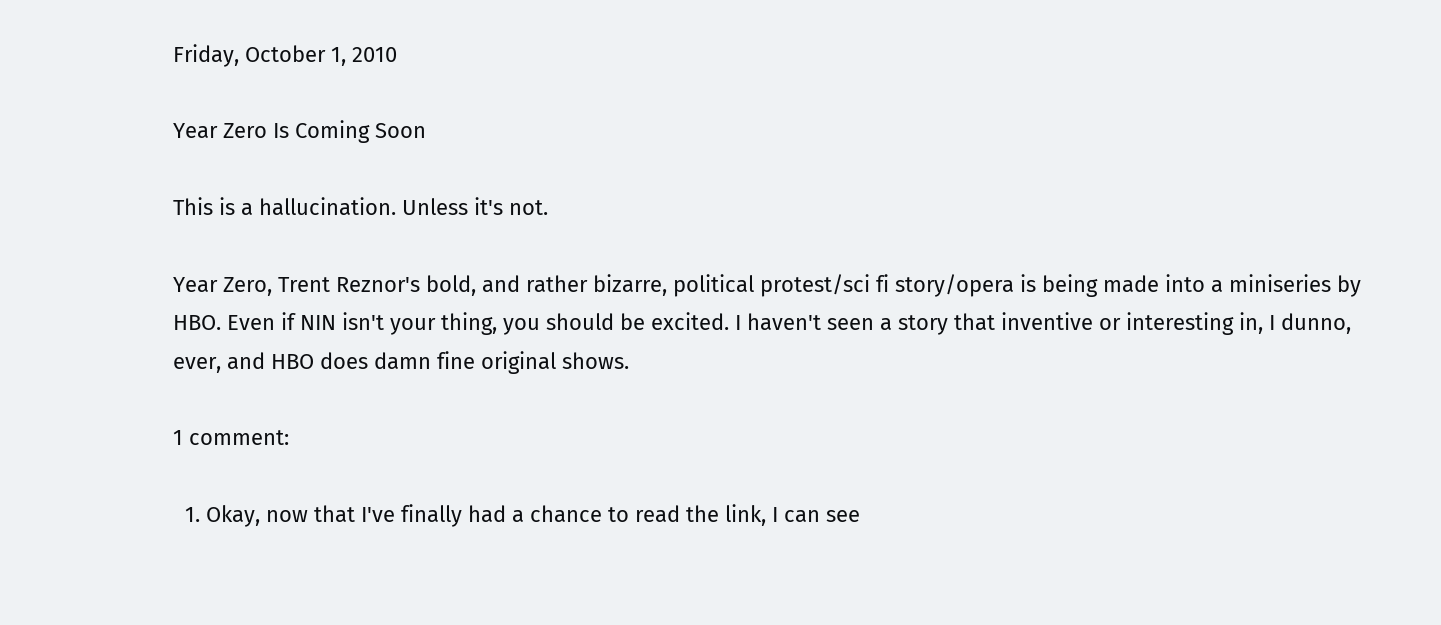Friday, October 1, 2010

Year Zero Is Coming Soon

This is a hallucination. Unless it's not.

Year Zero, Trent Reznor's bold, and rather bizarre, political protest/sci fi story/opera is being made into a miniseries by HBO. Even if NIN isn't your thing, you should be excited. I haven't seen a story that inventive or interesting in, I dunno, ever, and HBO does damn fine original shows.

1 comment:

  1. Okay, now that I've finally had a chance to read the link, I can see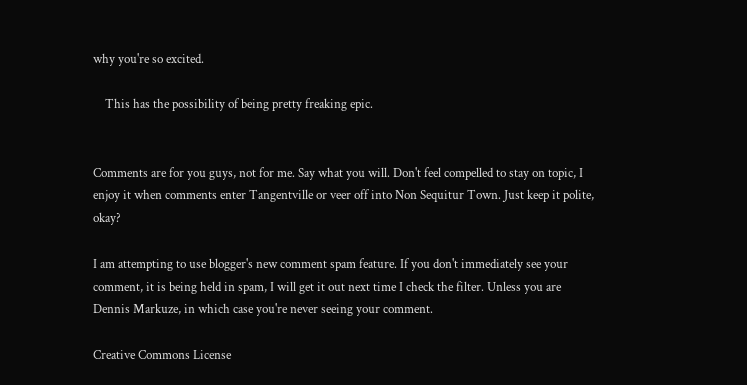why you're so excited.

    This has the possibility of being pretty freaking epic.


Comments are for you guys, not for me. Say what you will. Don't feel compelled to stay on topic, I enjoy it when comments enter Tangentville or veer off into Non Sequitur Town. Just keep it polite, okay?

I am attempting to use blogger's new comment spam feature. If you don't immediately see your comment, it is being held in spam, I will get it out next time I check the filter. Unless you are Dennis Markuze, in which case you're never seeing your comment.

Creative Commons License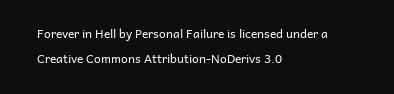Forever in Hell by Personal Failure is licensed under a Creative Commons Attribution-NoDerivs 3.0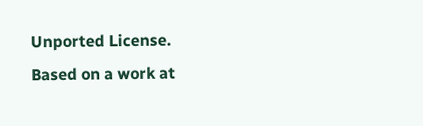Unported License.
Based on a work at